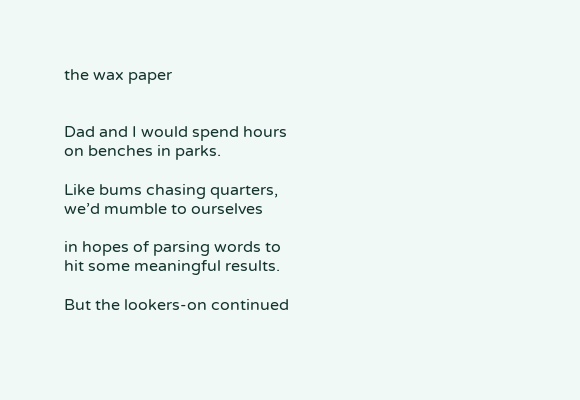the wax paper


Dad and I would spend hours
on benches in parks.

Like bums chasing quarters,
we’d mumble to ourselves

in hopes of parsing words to
hit some meaningful results.

But the lookers-on continued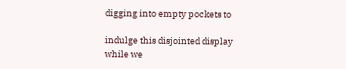digging into empty pockets to

indulge this disjointed display
while we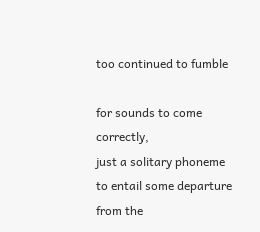too continued to fumble

for sounds to come correctly,
just a solitary phoneme
to entail some departure from the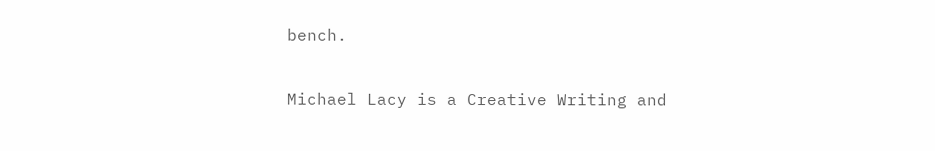bench.

Michael Lacy is a Creative Writing and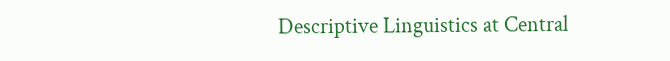Descriptive Linguistics at Central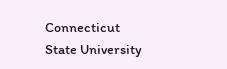Connecticut State University